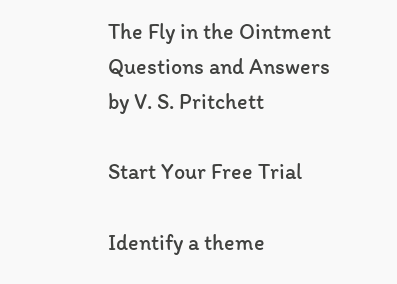The Fly in the Ointment Questions and Answers
by V. S. Pritchett

Start Your Free Trial

Identify a theme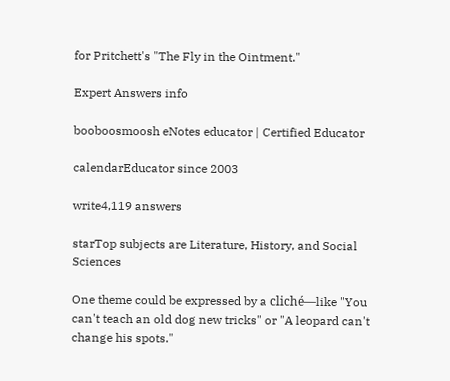for Pritchett's "The Fly in the Ointment."

Expert Answers info

booboosmoosh eNotes educator | Certified Educator

calendarEducator since 2003

write4,119 answers

starTop subjects are Literature, History, and Social Sciences

One theme could be expressed by a cliché—like "You can't teach an old dog new tricks" or "A leopard can't change his spots."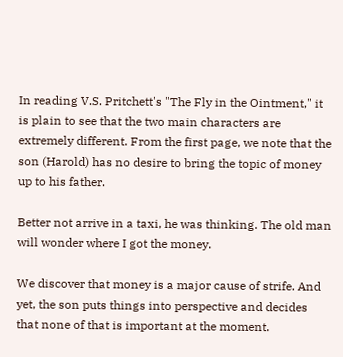In reading V.S. Pritchett's "The Fly in the Ointment," it is plain to see that the two main characters are extremely different. From the first page, we note that the son (Harold) has no desire to bring the topic of money up to his father.

Better not arrive in a taxi, he was thinking. The old man will wonder where I got the money.

We discover that money is a major cause of strife. And yet, the son puts things into perspective and decides that none of that is important at the moment.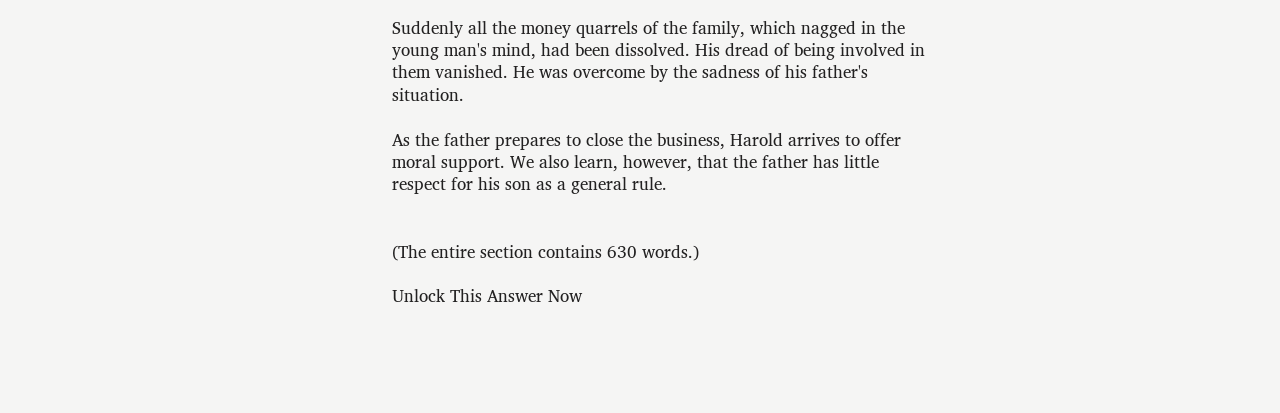Suddenly all the money quarrels of the family, which nagged in the young man's mind, had been dissolved. His dread of being involved in them vanished. He was overcome by the sadness of his father's situation.

As the father prepares to close the business, Harold arrives to offer moral support. We also learn, however, that the father has little respect for his son as a general rule.


(The entire section contains 630 words.)

Unlock This Answer Now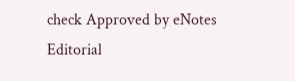check Approved by eNotes Editorial